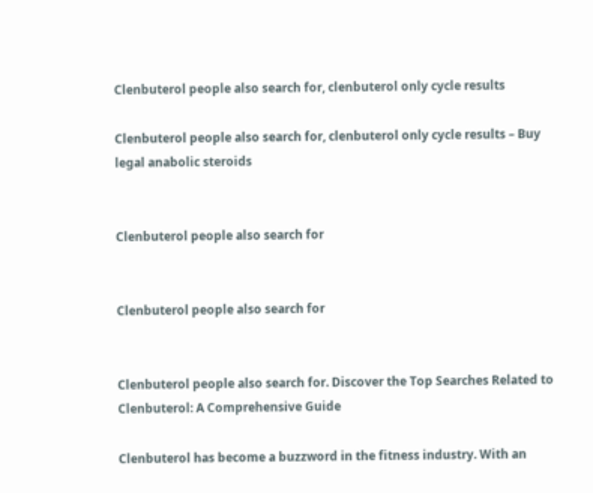Clenbuterol people also search for, clenbuterol only cycle results

Clenbuterol people also search for, clenbuterol only cycle results – Buy legal anabolic steroids


Clenbuterol people also search for


Clenbuterol people also search for


Clenbuterol people also search for. Discover the Top Searches Related to Clenbuterol: A Comprehensive Guide

Clenbuterol has become a buzzword in the fitness industry. With an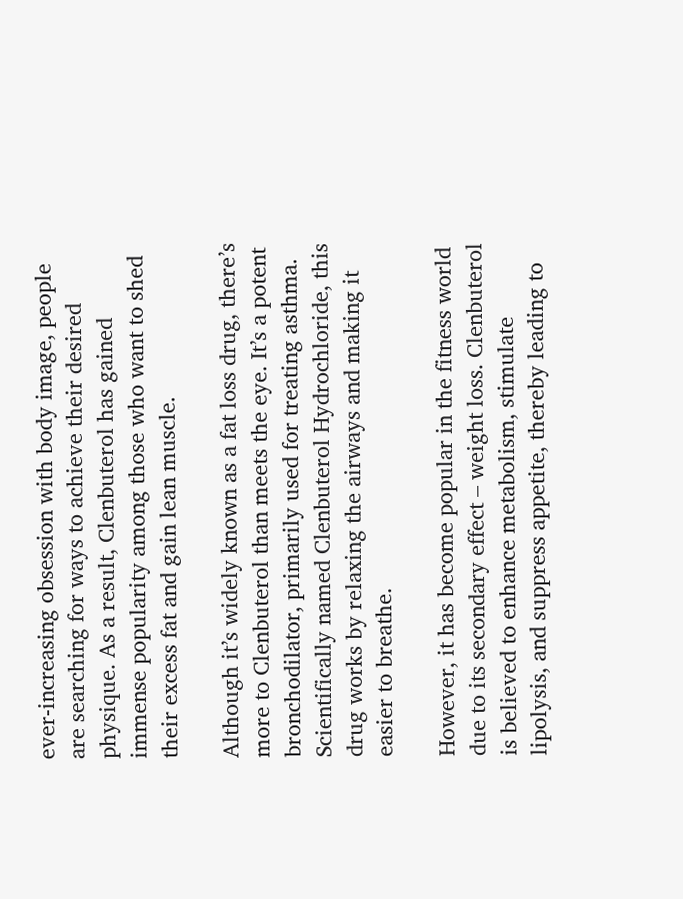ever-increasing obsession with body image, people are searching for ways to achieve their desired physique. As a result, Clenbuterol has gained immense popularity among those who want to shed their excess fat and gain lean muscle.

Although it’s widely known as a fat loss drug, there’s more to Clenbuterol than meets the eye. It’s a potent bronchodilator, primarily used for treating asthma. Scientifically named Clenbuterol Hydrochloride, this drug works by relaxing the airways and making it easier to breathe.

However, it has become popular in the fitness world due to its secondary effect – weight loss. Clenbuterol is believed to enhance metabolism, stimulate lipolysis, and suppress appetite, thereby leading to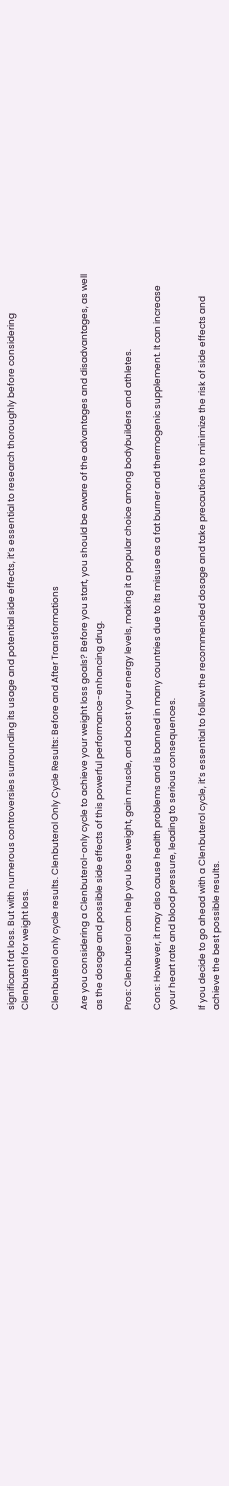significant fat loss. But with numerous controversies surrounding its usage and potential side effects, it’s essential to research thoroughly before considering Clenbuterol for weight loss.

Clenbuterol only cycle results. Clenbuterol Only Cycle Results: Before and After Transformations

Are you considering a Clenbuterol-only cycle to achieve your weight loss goals? Before you start, you should be aware of the advantages and disadvantages, as well as the dosage and possible side effects of this powerful performance-enhancing drug.

Pros: Clenbuterol can help you lose weight, gain muscle, and boost your energy levels, making it a popular choice among bodybuilders and athletes.

Cons: However, it may also cause health problems and is banned in many countries due to its misuse as a fat burner and thermogenic supplement. It can increase your heart rate and blood pressure, leading to serious consequences.

If you decide to go ahead with a Clenbuterol cycle, it’s essential to follow the recommended dosage and take precautions to minimize the risk of side effects and achieve the best possible results.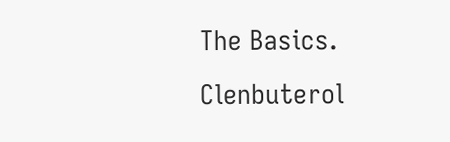The Basics. Clenbuterol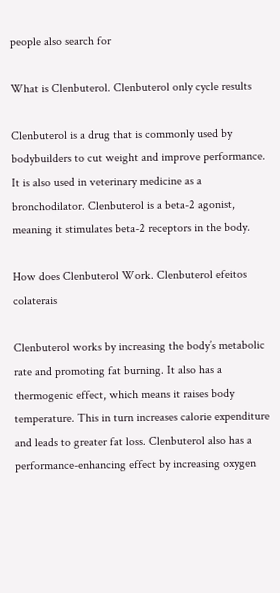people also search for

What is Clenbuterol. Clenbuterol only cycle results

Clenbuterol is a drug that is commonly used by bodybuilders to cut weight and improve performance. It is also used in veterinary medicine as a bronchodilator. Clenbuterol is a beta-2 agonist, meaning it stimulates beta-2 receptors in the body.

How does Clenbuterol Work. Clenbuterol efeitos colaterais

Clenbuterol works by increasing the body’s metabolic rate and promoting fat burning. It also has a thermogenic effect, which means it raises body temperature. This in turn increases calorie expenditure and leads to greater fat loss. Clenbuterol also has a performance-enhancing effect by increasing oxygen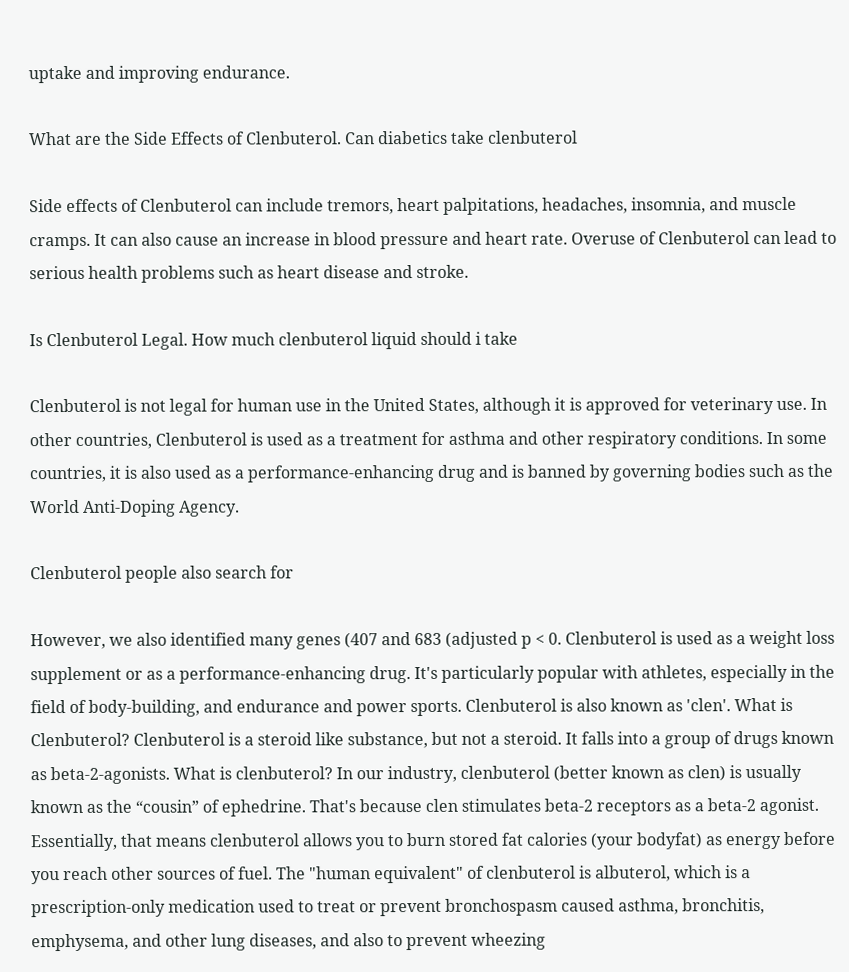uptake and improving endurance.

What are the Side Effects of Clenbuterol. Can diabetics take clenbuterol

Side effects of Clenbuterol can include tremors, heart palpitations, headaches, insomnia, and muscle cramps. It can also cause an increase in blood pressure and heart rate. Overuse of Clenbuterol can lead to serious health problems such as heart disease and stroke.

Is Clenbuterol Legal. How much clenbuterol liquid should i take

Clenbuterol is not legal for human use in the United States, although it is approved for veterinary use. In other countries, Clenbuterol is used as a treatment for asthma and other respiratory conditions. In some countries, it is also used as a performance-enhancing drug and is banned by governing bodies such as the World Anti-Doping Agency.

Clenbuterol people also search for

However, we also identified many genes (407 and 683 (adjusted p < 0. Clenbuterol is used as a weight loss supplement or as a performance-enhancing drug. It's particularly popular with athletes, especially in the field of body-building, and endurance and power sports. Clenbuterol is also known as 'clen'. What is Clenbuterol? Clenbuterol is a steroid like substance, but not a steroid. It falls into a group of drugs known as beta-2-agonists. What is clenbuterol? In our industry, clenbuterol (better known as clen) is usually known as the “cousin” of ephedrine. That's because clen stimulates beta-2 receptors as a beta-2 agonist. Essentially, that means clenbuterol allows you to burn stored fat calories (your bodyfat) as energy before you reach other sources of fuel. The "human equivalent" of clenbuterol is albuterol, which is a prescription-only medication used to treat or prevent bronchospasm caused asthma, bronchitis, emphysema, and other lung diseases, and also to prevent wheezing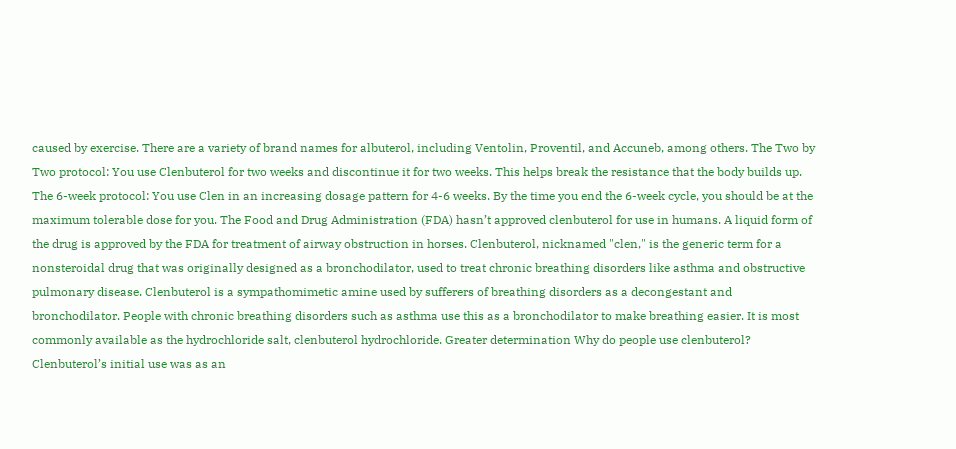caused by exercise. There are a variety of brand names for albuterol, including Ventolin, Proventil, and Accuneb, among others. The Two by Two protocol: You use Clenbuterol for two weeks and discontinue it for two weeks. This helps break the resistance that the body builds up. The 6-week protocol: You use Clen in an increasing dosage pattern for 4-6 weeks. By the time you end the 6-week cycle, you should be at the maximum tolerable dose for you. The Food and Drug Administration (FDA) hasn’t approved clenbuterol for use in humans. A liquid form of the drug is approved by the FDA for treatment of airway obstruction in horses. Clenbuterol, nicknamed "clen," is the generic term for a nonsteroidal drug that was originally designed as a bronchodilator, used to treat chronic breathing disorders like asthma and obstructive pulmonary disease. Clenbuterol is a sympathomimetic amine used by sufferers of breathing disorders as a decongestant and bronchodilator. People with chronic breathing disorders such as asthma use this as a bronchodilator to make breathing easier. It is most commonly available as the hydrochloride salt, clenbuterol hydrochloride. Greater determination Why do people use clenbuterol? Clenbuterol’s initial use was as an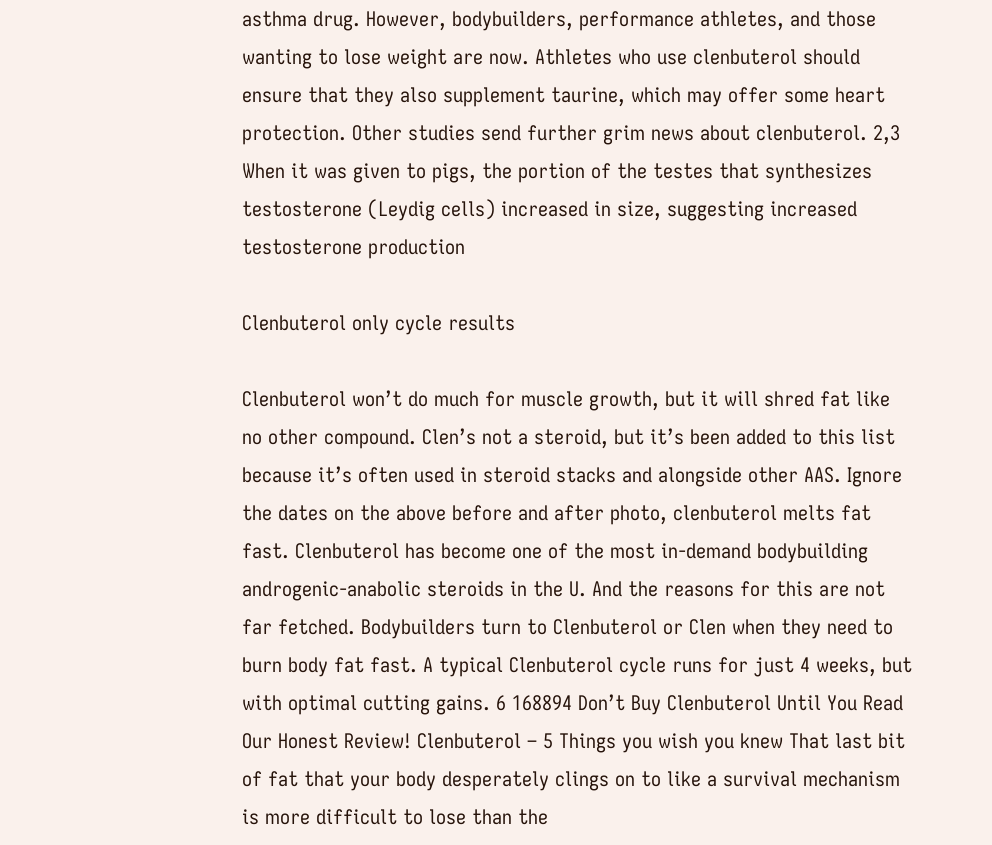asthma drug. However, bodybuilders, performance athletes, and those wanting to lose weight are now. Athletes who use clenbuterol should ensure that they also supplement taurine, which may offer some heart protection. Other studies send further grim news about clenbuterol. 2,3 When it was given to pigs, the portion of the testes that synthesizes testosterone (Leydig cells) increased in size, suggesting increased testosterone production

Clenbuterol only cycle results

Clenbuterol won’t do much for muscle growth, but it will shred fat like no other compound. Clen’s not a steroid, but it’s been added to this list because it’s often used in steroid stacks and alongside other AAS. Ignore the dates on the above before and after photo, clenbuterol melts fat fast. Clenbuterol has become one of the most in-demand bodybuilding androgenic-anabolic steroids in the U. And the reasons for this are not far fetched. Bodybuilders turn to Clenbuterol or Clen when they need to burn body fat fast. A typical Clenbuterol cycle runs for just 4 weeks, but with optimal cutting gains. 6 168894 Don’t Buy Clenbuterol Until You Read Our Honest Review! Clenbuterol – 5 Things you wish you knew That last bit of fat that your body desperately clings on to like a survival mechanism is more difficult to lose than the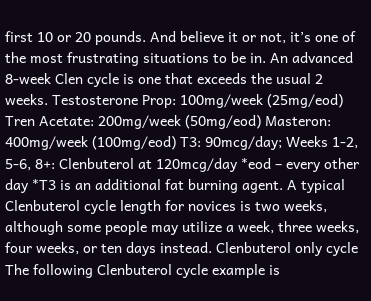first 10 or 20 pounds. And believe it or not, it’s one of the most frustrating situations to be in. An advanced 8-week Clen cycle is one that exceeds the usual 2 weeks. Testosterone Prop: 100mg/week (25mg/eod) Tren Acetate: 200mg/week (50mg/eod) Masteron: 400mg/week (100mg/eod) T3: 90mcg/day; Weeks 1-2, 5-6, 8+: Clenbuterol at 120mcg/day *eod – every other day *T3 is an additional fat burning agent. A typical Clenbuterol cycle length for novices is two weeks, although some people may utilize a week, three weeks, four weeks, or ten days instead. Clenbuterol only cycle The following Clenbuterol cycle example is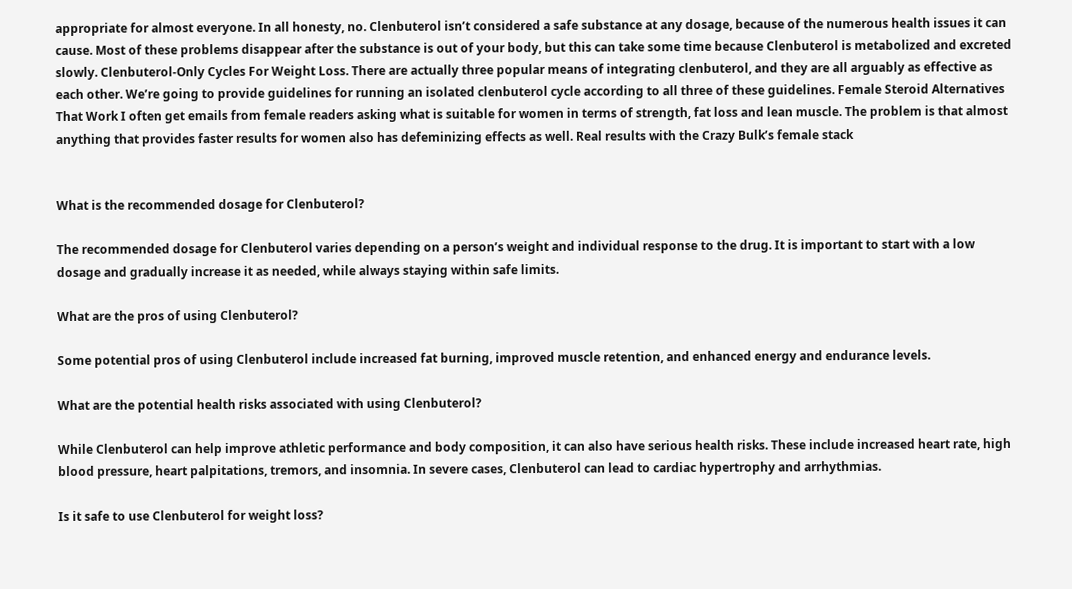appropriate for almost everyone. In all honesty, no. Clenbuterol isn’t considered a safe substance at any dosage, because of the numerous health issues it can cause. Most of these problems disappear after the substance is out of your body, but this can take some time because Clenbuterol is metabolized and excreted slowly. Clenbuterol-Only Cycles For Weight Loss. There are actually three popular means of integrating clenbuterol, and they are all arguably as effective as each other. We’re going to provide guidelines for running an isolated clenbuterol cycle according to all three of these guidelines. Female Steroid Alternatives That Work I often get emails from female readers asking what is suitable for women in terms of strength, fat loss and lean muscle. The problem is that almost anything that provides faster results for women also has defeminizing effects as well. Real results with the Crazy Bulk’s female stack


What is the recommended dosage for Clenbuterol?

The recommended dosage for Clenbuterol varies depending on a person’s weight and individual response to the drug. It is important to start with a low dosage and gradually increase it as needed, while always staying within safe limits.

What are the pros of using Clenbuterol?

Some potential pros of using Clenbuterol include increased fat burning, improved muscle retention, and enhanced energy and endurance levels.

What are the potential health risks associated with using Clenbuterol?

While Clenbuterol can help improve athletic performance and body composition, it can also have serious health risks. These include increased heart rate, high blood pressure, heart palpitations, tremors, and insomnia. In severe cases, Clenbuterol can lead to cardiac hypertrophy and arrhythmias.

Is it safe to use Clenbuterol for weight loss?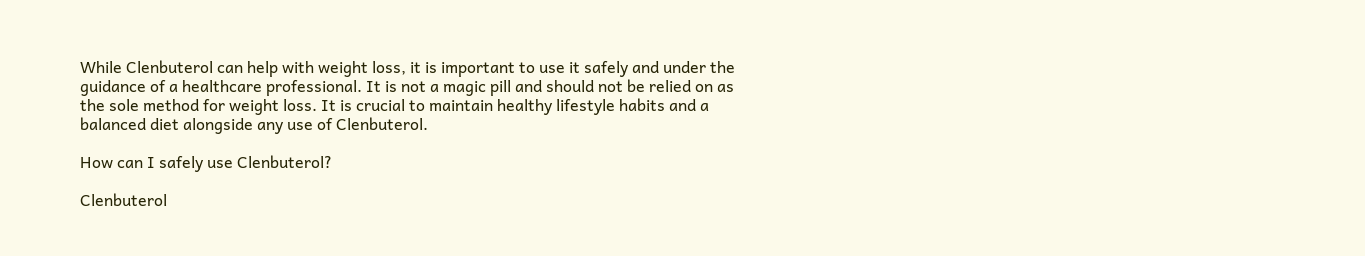While Clenbuterol can help with weight loss, it is important to use it safely and under the guidance of a healthcare professional. It is not a magic pill and should not be relied on as the sole method for weight loss. It is crucial to maintain healthy lifestyle habits and a balanced diet alongside any use of Clenbuterol.

How can I safely use Clenbuterol?

Clenbuterol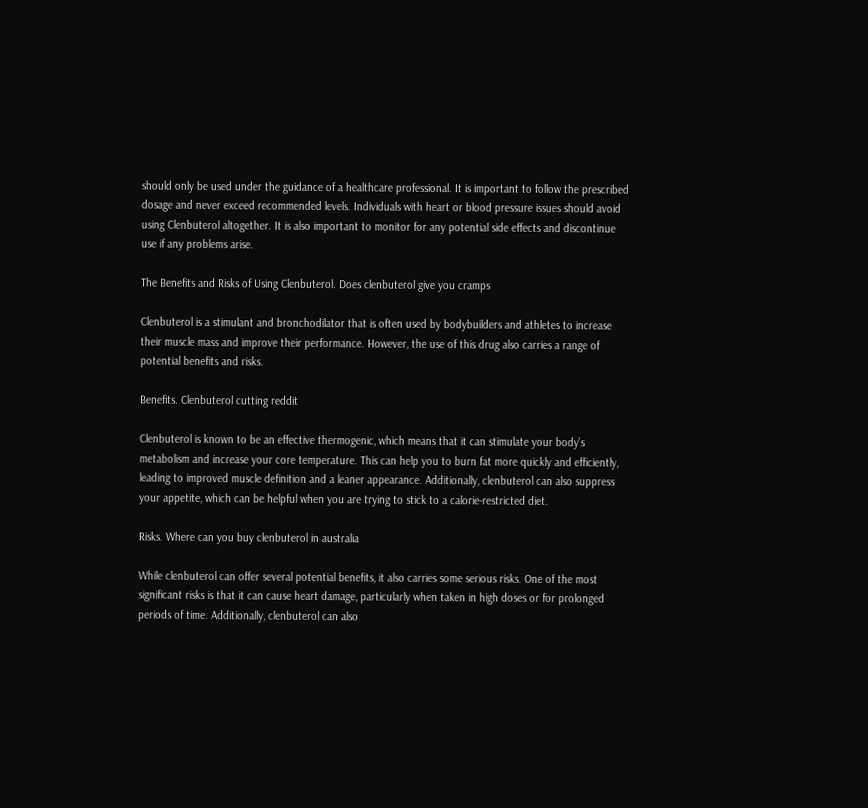should only be used under the guidance of a healthcare professional. It is important to follow the prescribed dosage and never exceed recommended levels. Individuals with heart or blood pressure issues should avoid using Clenbuterol altogether. It is also important to monitor for any potential side effects and discontinue use if any problems arise.

The Benefits and Risks of Using Clenbuterol. Does clenbuterol give you cramps

Clenbuterol is a stimulant and bronchodilator that is often used by bodybuilders and athletes to increase their muscle mass and improve their performance. However, the use of this drug also carries a range of potential benefits and risks.

Benefits. Clenbuterol cutting reddit

Clenbuterol is known to be an effective thermogenic, which means that it can stimulate your body’s metabolism and increase your core temperature. This can help you to burn fat more quickly and efficiently, leading to improved muscle definition and a leaner appearance. Additionally, clenbuterol can also suppress your appetite, which can be helpful when you are trying to stick to a calorie-restricted diet.

Risks. Where can you buy clenbuterol in australia

While clenbuterol can offer several potential benefits, it also carries some serious risks. One of the most significant risks is that it can cause heart damage, particularly when taken in high doses or for prolonged periods of time. Additionally, clenbuterol can also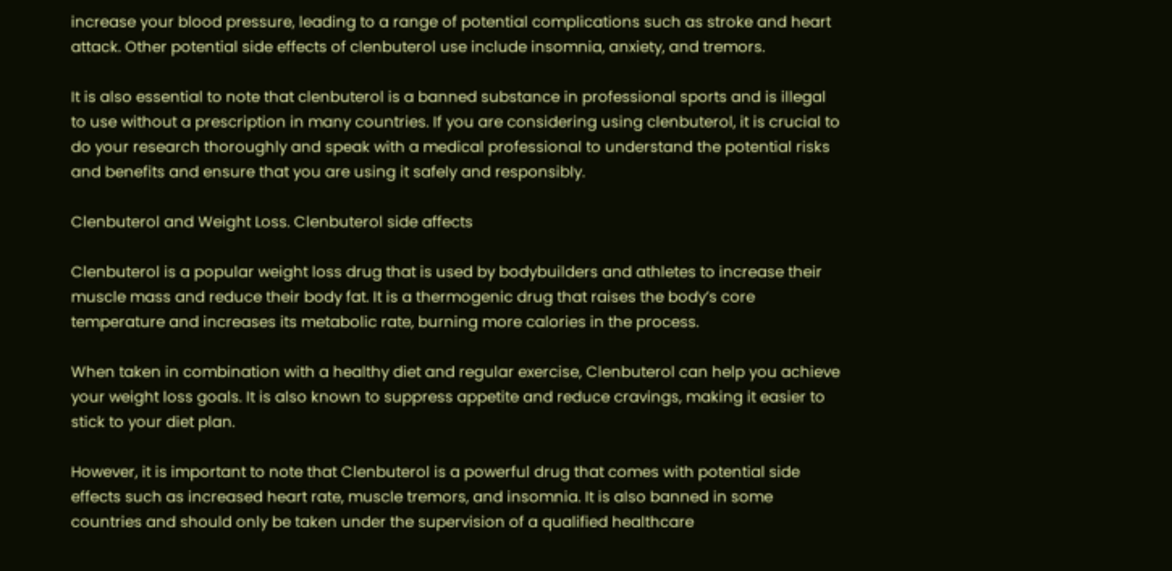increase your blood pressure, leading to a range of potential complications such as stroke and heart attack. Other potential side effects of clenbuterol use include insomnia, anxiety, and tremors.

It is also essential to note that clenbuterol is a banned substance in professional sports and is illegal to use without a prescription in many countries. If you are considering using clenbuterol, it is crucial to do your research thoroughly and speak with a medical professional to understand the potential risks and benefits and ensure that you are using it safely and responsibly.

Clenbuterol and Weight Loss. Clenbuterol side affects

Clenbuterol is a popular weight loss drug that is used by bodybuilders and athletes to increase their muscle mass and reduce their body fat. It is a thermogenic drug that raises the body’s core temperature and increases its metabolic rate, burning more calories in the process.

When taken in combination with a healthy diet and regular exercise, Clenbuterol can help you achieve your weight loss goals. It is also known to suppress appetite and reduce cravings, making it easier to stick to your diet plan.

However, it is important to note that Clenbuterol is a powerful drug that comes with potential side effects such as increased heart rate, muscle tremors, and insomnia. It is also banned in some countries and should only be taken under the supervision of a qualified healthcare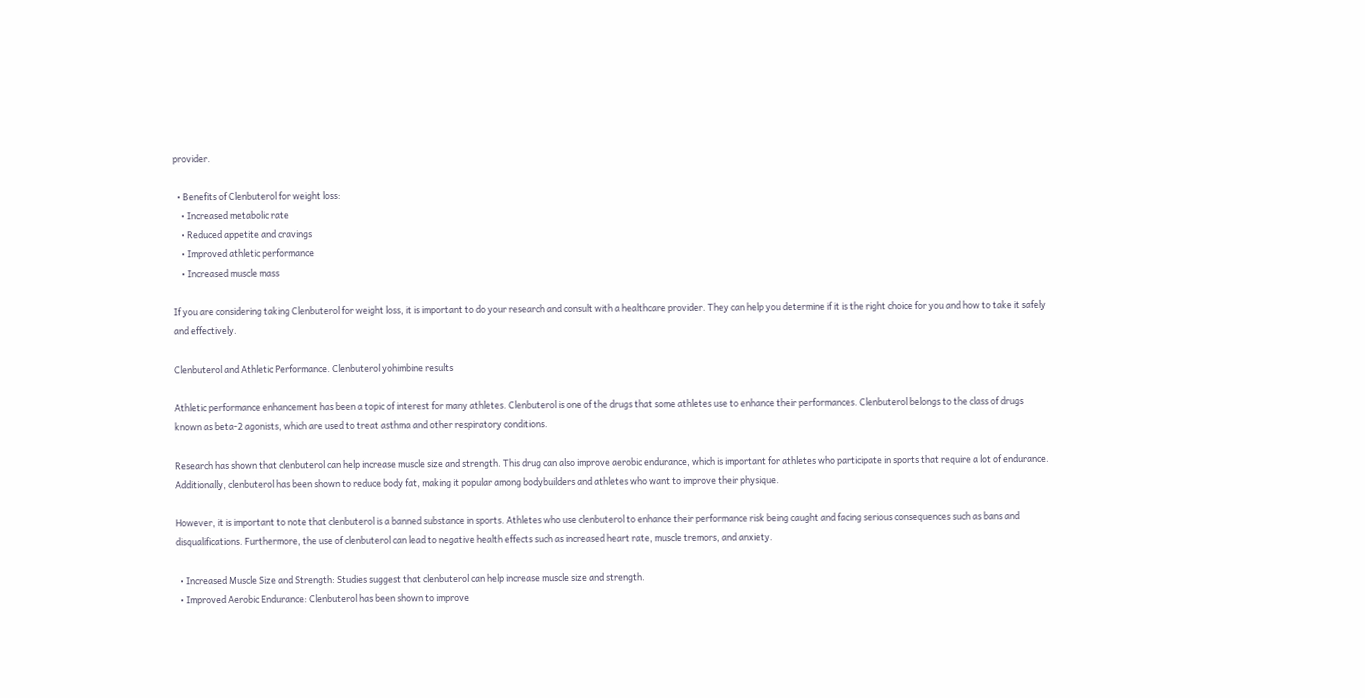provider.

  • Benefits of Clenbuterol for weight loss:
    • Increased metabolic rate
    • Reduced appetite and cravings
    • Improved athletic performance
    • Increased muscle mass

If you are considering taking Clenbuterol for weight loss, it is important to do your research and consult with a healthcare provider. They can help you determine if it is the right choice for you and how to take it safely and effectively.

Clenbuterol and Athletic Performance. Clenbuterol yohimbine results

Athletic performance enhancement has been a topic of interest for many athletes. Clenbuterol is one of the drugs that some athletes use to enhance their performances. Clenbuterol belongs to the class of drugs known as beta-2 agonists, which are used to treat asthma and other respiratory conditions.

Research has shown that clenbuterol can help increase muscle size and strength. This drug can also improve aerobic endurance, which is important for athletes who participate in sports that require a lot of endurance. Additionally, clenbuterol has been shown to reduce body fat, making it popular among bodybuilders and athletes who want to improve their physique.

However, it is important to note that clenbuterol is a banned substance in sports. Athletes who use clenbuterol to enhance their performance risk being caught and facing serious consequences such as bans and disqualifications. Furthermore, the use of clenbuterol can lead to negative health effects such as increased heart rate, muscle tremors, and anxiety.

  • Increased Muscle Size and Strength: Studies suggest that clenbuterol can help increase muscle size and strength.
  • Improved Aerobic Endurance: Clenbuterol has been shown to improve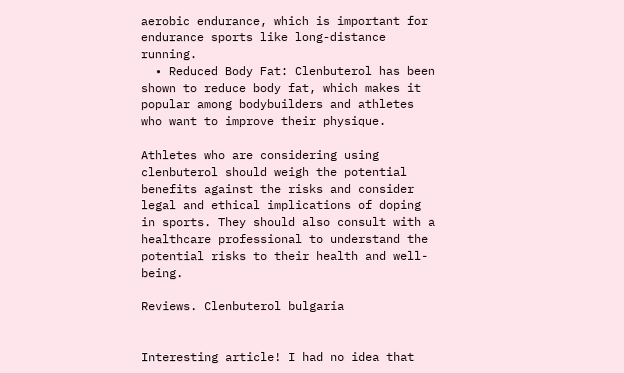aerobic endurance, which is important for endurance sports like long-distance running.
  • Reduced Body Fat: Clenbuterol has been shown to reduce body fat, which makes it popular among bodybuilders and athletes who want to improve their physique.

Athletes who are considering using clenbuterol should weigh the potential benefits against the risks and consider legal and ethical implications of doping in sports. They should also consult with a healthcare professional to understand the potential risks to their health and well-being.

Reviews. Clenbuterol bulgaria


Interesting article! I had no idea that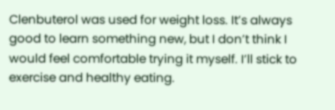Clenbuterol was used for weight loss. It’s always good to learn something new, but I don’t think I would feel comfortable trying it myself. I’ll stick to exercise and healthy eating.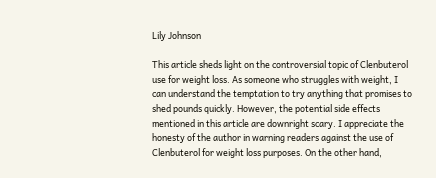Lily Johnson

This article sheds light on the controversial topic of Clenbuterol use for weight loss. As someone who struggles with weight, I can understand the temptation to try anything that promises to shed pounds quickly. However, the potential side effects mentioned in this article are downright scary. I appreciate the honesty of the author in warning readers against the use of Clenbuterol for weight loss purposes. On the other hand,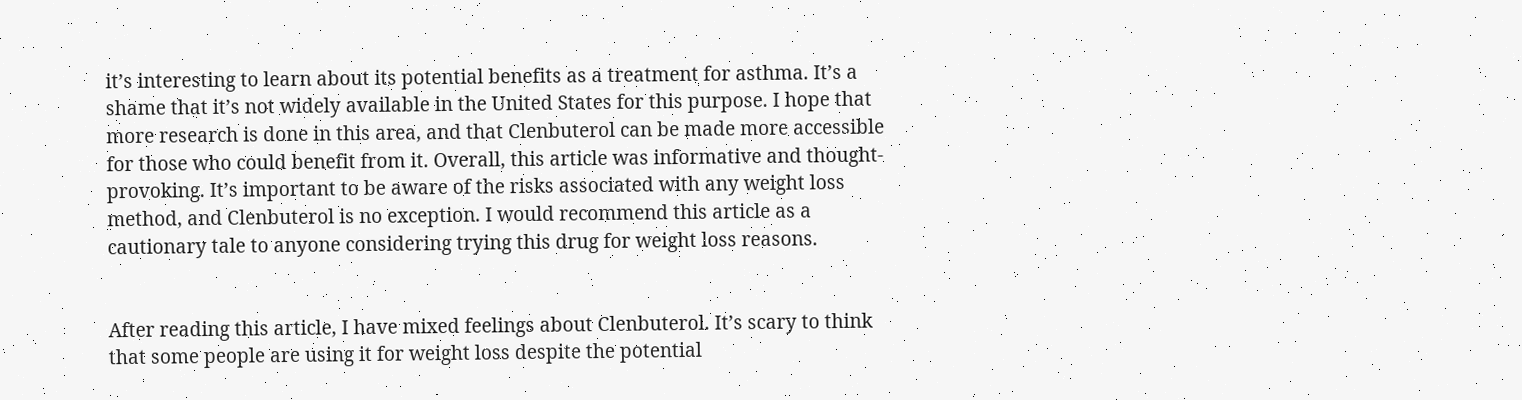it’s interesting to learn about its potential benefits as a treatment for asthma. It’s a shame that it’s not widely available in the United States for this purpose. I hope that more research is done in this area, and that Clenbuterol can be made more accessible for those who could benefit from it. Overall, this article was informative and thought-provoking. It’s important to be aware of the risks associated with any weight loss method, and Clenbuterol is no exception. I would recommend this article as a cautionary tale to anyone considering trying this drug for weight loss reasons.


After reading this article, I have mixed feelings about Clenbuterol. It’s scary to think that some people are using it for weight loss despite the potential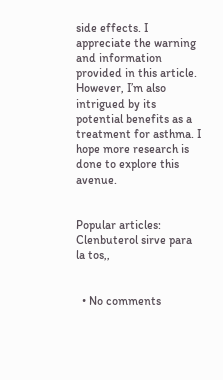side effects. I appreciate the warning and information provided in this article. However, I’m also intrigued by its potential benefits as a treatment for asthma. I hope more research is done to explore this avenue.


Popular articles: Clenbuterol sirve para la tos,,


  • No comments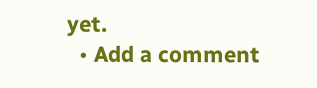yet.
  • Add a comment